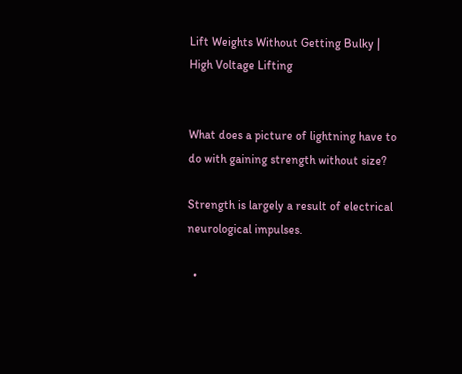Lift Weights Without Getting Bulky | High Voltage Lifting


What does a picture of lightning have to do with gaining strength without size?

Strength is largely a result of electrical neurological impulses.

  •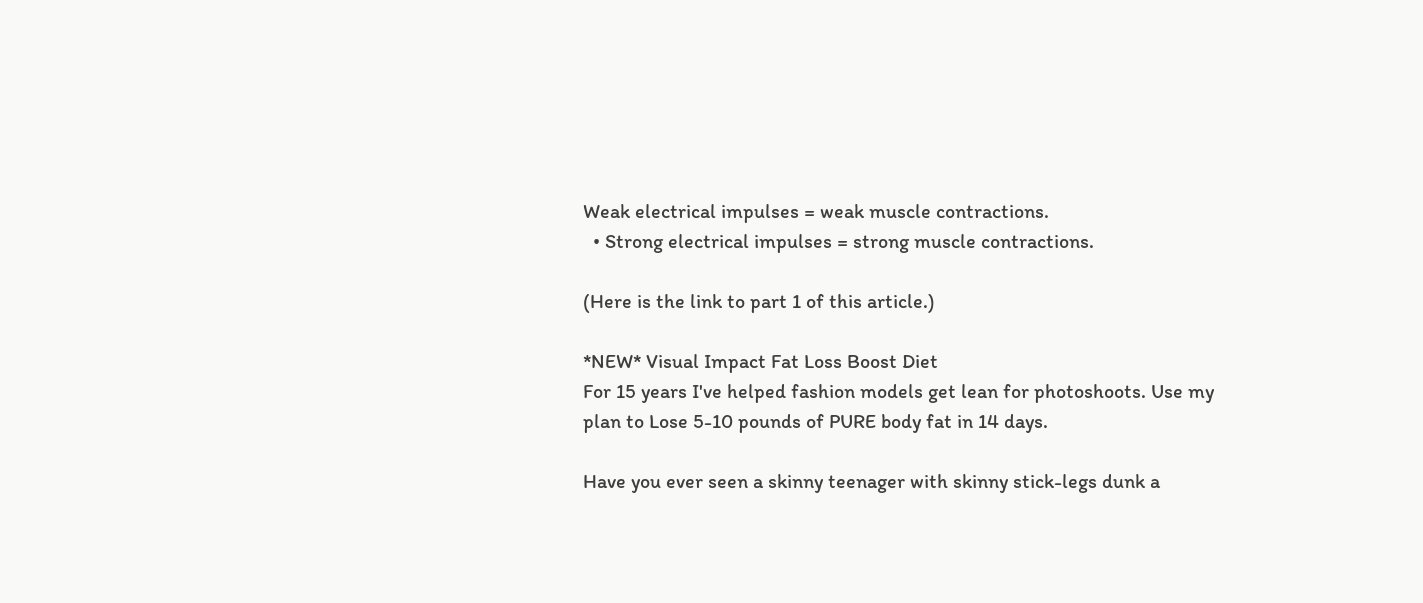Weak electrical impulses = weak muscle contractions.
  • Strong electrical impulses = strong muscle contractions.

(Here is the link to part 1 of this article.)

*NEW* Visual Impact Fat Loss Boost Diet
For 15 years I've helped fashion models get lean for photoshoots. Use my plan to Lose 5-10 pounds of PURE body fat in 14 days.

Have you ever seen a skinny teenager with skinny stick-legs dunk a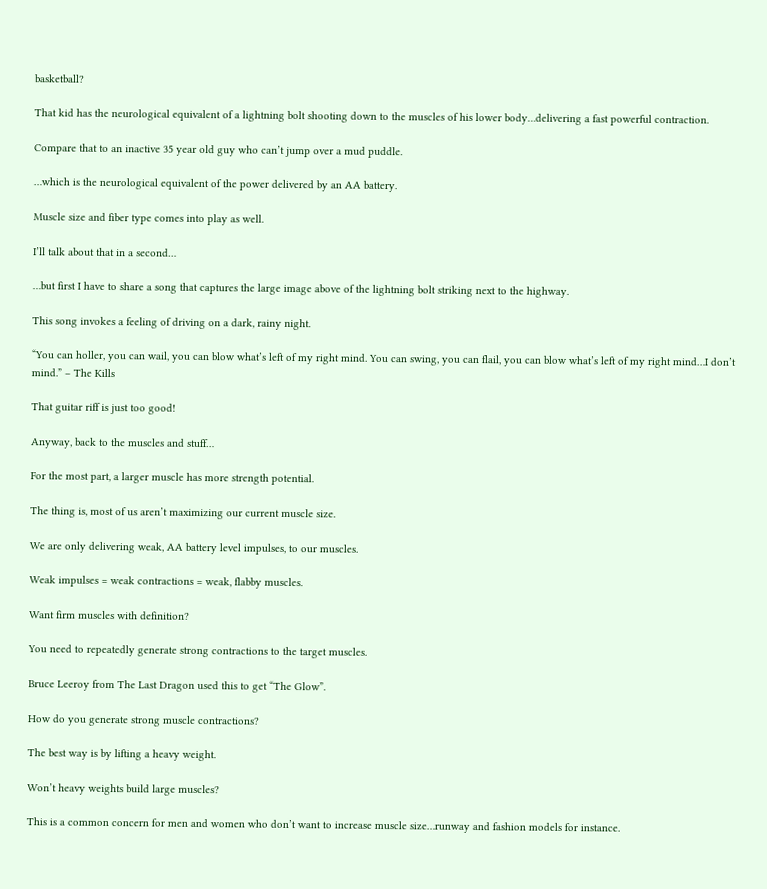basketball?

That kid has the neurological equivalent of a lightning bolt shooting down to the muscles of his lower body…delivering a fast powerful contraction.

Compare that to an inactive 35 year old guy who can’t jump over a mud puddle.

…which is the neurological equivalent of the power delivered by an AA battery.

Muscle size and fiber type comes into play as well.

I’ll talk about that in a second…

…but first I have to share a song that captures the large image above of the lightning bolt striking next to the highway.

This song invokes a feeling of driving on a dark, rainy night.

“You can holler, you can wail, you can blow what’s left of my right mind. You can swing, you can flail, you can blow what’s left of my right mind…I don’t mind.” – The Kills

That guitar riff is just too good!

Anyway, back to the muscles and stuff…

For the most part, a larger muscle has more strength potential.

The thing is, most of us aren’t maximizing our current muscle size.

We are only delivering weak, AA battery level impulses, to our muscles.

Weak impulses = weak contractions = weak, flabby muscles.

Want firm muscles with definition?

You need to repeatedly generate strong contractions to the target muscles.

Bruce Leeroy from The Last Dragon used this to get “The Glow”.

How do you generate strong muscle contractions?

The best way is by lifting a heavy weight.

Won’t heavy weights build large muscles?

This is a common concern for men and women who don’t want to increase muscle size…runway and fashion models for instance.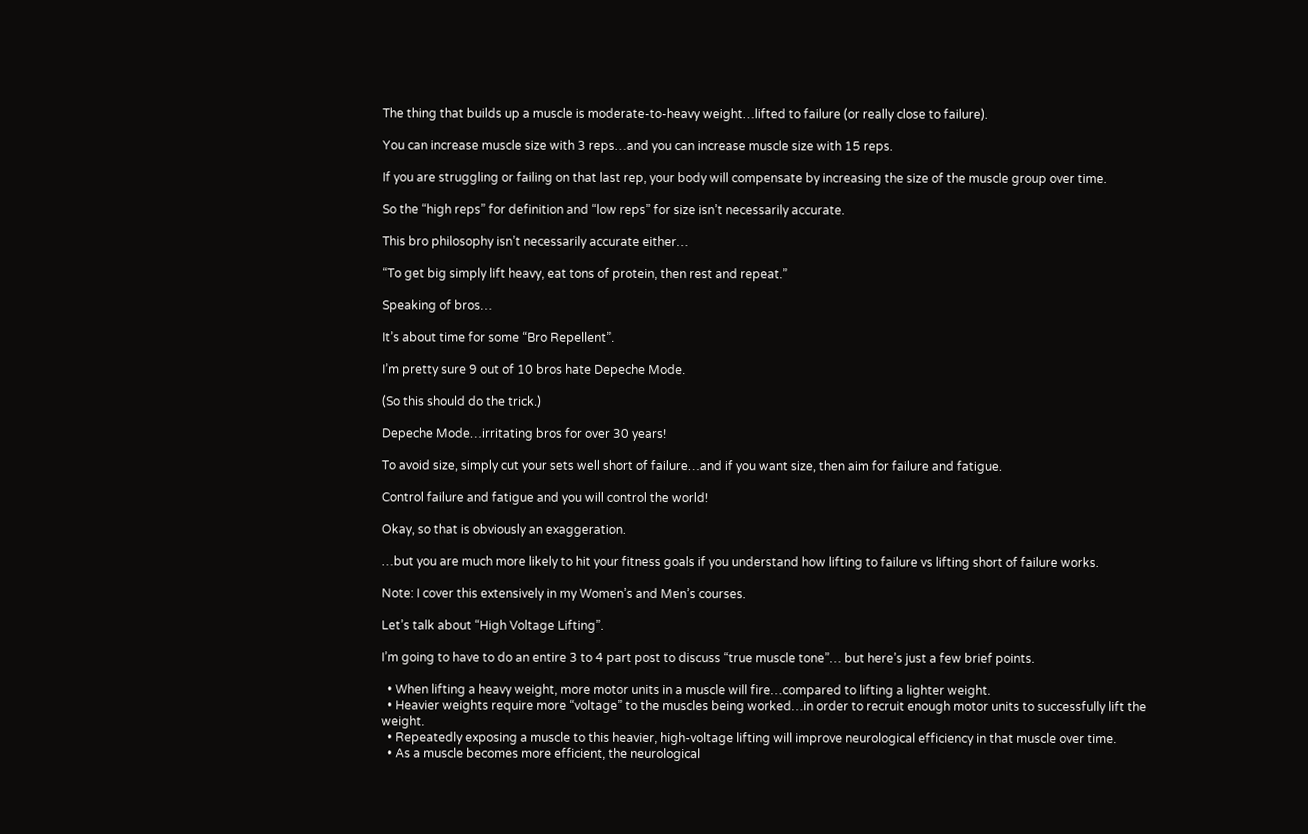The thing that builds up a muscle is moderate-to-heavy weight…lifted to failure (or really close to failure).

You can increase muscle size with 3 reps…and you can increase muscle size with 15 reps.

If you are struggling or failing on that last rep, your body will compensate by increasing the size of the muscle group over time.

So the “high reps” for definition and “low reps” for size isn’t necessarily accurate.

This bro philosophy isn’t necessarily accurate either…

“To get big simply lift heavy, eat tons of protein, then rest and repeat.”

Speaking of bros…

It’s about time for some “Bro Repellent”.

I’m pretty sure 9 out of 10 bros hate Depeche Mode.

(So this should do the trick.)

Depeche Mode…irritating bros for over 30 years!

To avoid size, simply cut your sets well short of failure…and if you want size, then aim for failure and fatigue.

Control failure and fatigue and you will control the world!

Okay, so that is obviously an exaggeration.

…but you are much more likely to hit your fitness goals if you understand how lifting to failure vs lifting short of failure works.

Note: I cover this extensively in my Women’s and Men’s courses.

Let’s talk about “High Voltage Lifting”.

I’m going to have to do an entire 3 to 4 part post to discuss “true muscle tone”… but here’s just a few brief points.

  • When lifting a heavy weight, more motor units in a muscle will fire…compared to lifting a lighter weight.
  • Heavier weights require more “voltage” to the muscles being worked…in order to recruit enough motor units to successfully lift the weight.
  • Repeatedly exposing a muscle to this heavier, high-voltage lifting will improve neurological efficiency in that muscle over time.
  • As a muscle becomes more efficient, the neurological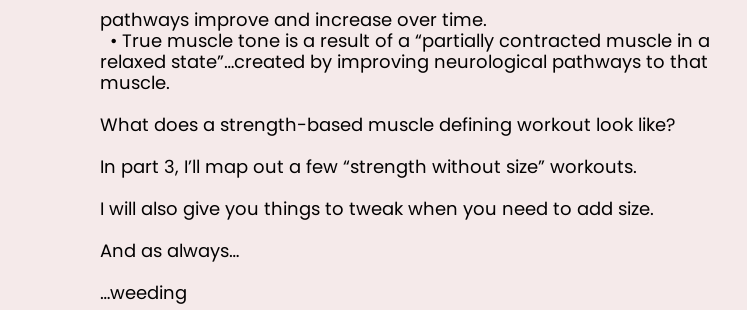pathways improve and increase over time.
  • True muscle tone is a result of a “partially contracted muscle in a relaxed state”…created by improving neurological pathways to that muscle.

What does a strength-based muscle defining workout look like?

In part 3, I’ll map out a few “strength without size” workouts.

I will also give you things to tweak when you need to add size.

And as always…

…weeding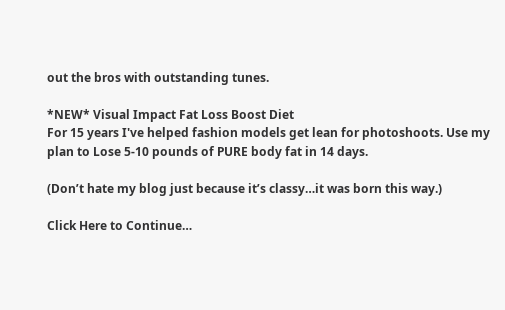out the bros with outstanding tunes.

*NEW* Visual Impact Fat Loss Boost Diet
For 15 years I've helped fashion models get lean for photoshoots. Use my plan to Lose 5-10 pounds of PURE body fat in 14 days.

(Don’t hate my blog just because it’s classy…it was born this way.)

Click Here to Continue…